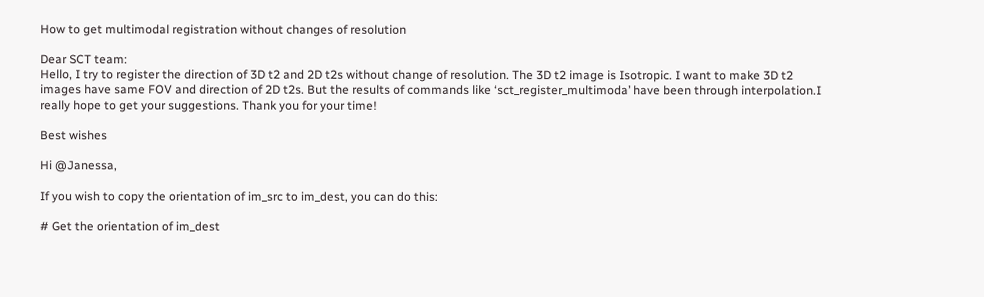How to get multimodal registration without changes of resolution

Dear SCT team:
Hello, I try to register the direction of 3D t2 and 2D t2s without change of resolution. The 3D t2 image is Isotropic. I want to make 3D t2 images have same FOV and direction of 2D t2s. But the results of commands like ‘sct_register_multimoda’ have been through interpolation.I really hope to get your suggestions. Thank you for your time!

Best wishes

Hi @Janessa,

If you wish to copy the orientation of im_src to im_dest, you can do this:

# Get the orientation of im_dest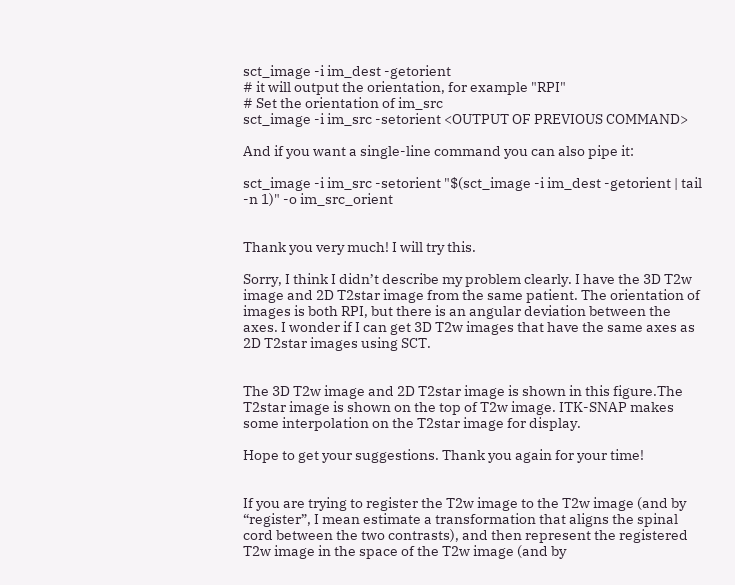sct_image -i im_dest -getorient
# it will output the orientation, for example "RPI"
# Set the orientation of im_src
sct_image -i im_src -setorient <OUTPUT OF PREVIOUS COMMAND>

And if you want a single-line command you can also pipe it:

sct_image -i im_src -setorient "$(sct_image -i im_dest -getorient | tail -n 1)" -o im_src_orient


Thank you very much! I will try this.

Sorry, I think I didn’t describe my problem clearly. I have the 3D T2w image and 2D T2star image from the same patient. The orientation of images is both RPI, but there is an angular deviation between the axes. I wonder if I can get 3D T2w images that have the same axes as 2D T2star images using SCT.


The 3D T2w image and 2D T2star image is shown in this figure.The T2star image is shown on the top of T2w image. ITK-SNAP makes some interpolation on the T2star image for display.

Hope to get your suggestions. Thank you again for your time!


If you are trying to register the T2w image to the T2w image (and by “register”, I mean estimate a transformation that aligns the spinal cord between the two contrasts), and then represent the registered T2w image in the space of the T2w image (and by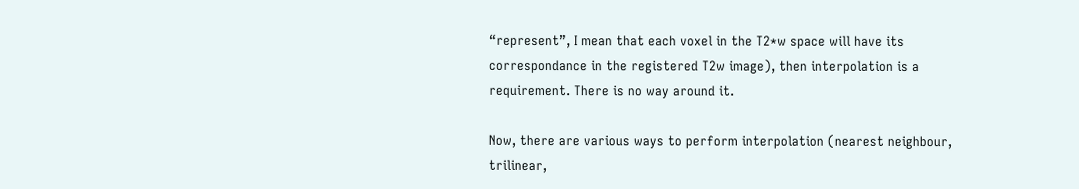“represent”, I mean that each voxel in the T2*w space will have its correspondance in the registered T2w image), then interpolation is a requirement. There is no way around it.

Now, there are various ways to perform interpolation (nearest neighbour, trilinear,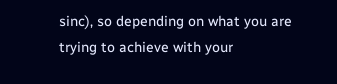sinc), so depending on what you are trying to achieve with your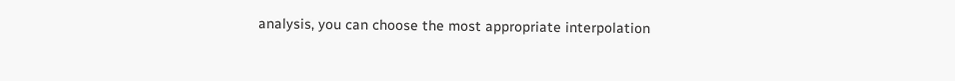analysis, you can choose the most appropriate interpolation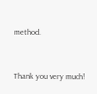method.


Thank you very much!